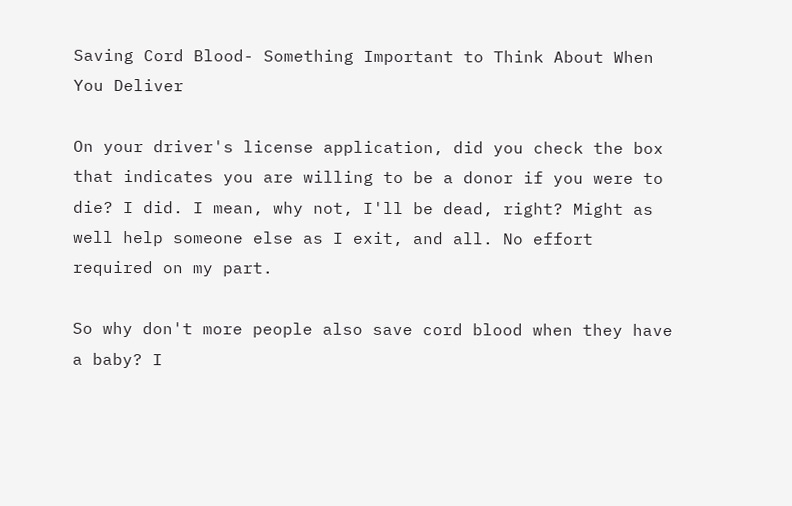Saving Cord Blood- Something Important to Think About When You Deliver

On your driver's license application, did you check the box that indicates you are willing to be a donor if you were to die? I did. I mean, why not, I'll be dead, right? Might as well help someone else as I exit, and all. No effort required on my part.

So why don't more people also save cord blood when they have a baby? I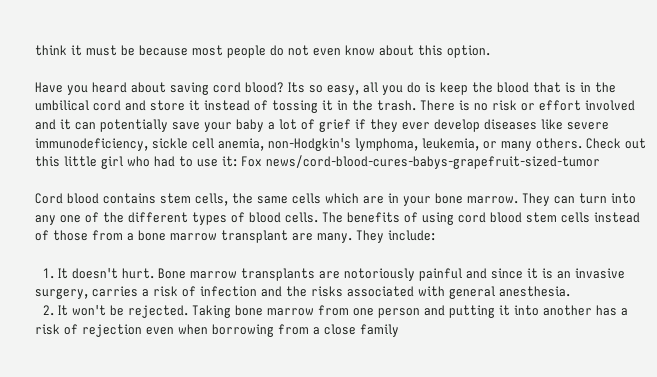think it must be because most people do not even know about this option.

Have you heard about saving cord blood? Its so easy, all you do is keep the blood that is in the umbilical cord and store it instead of tossing it in the trash. There is no risk or effort involved and it can potentially save your baby a lot of grief if they ever develop diseases like severe immunodeficiency, sickle cell anemia, non-Hodgkin's lymphoma, leukemia, or many others. Check out this little girl who had to use it: Fox news/cord-blood-cures-babys-grapefruit-sized-tumor

Cord blood contains stem cells, the same cells which are in your bone marrow. They can turn into any one of the different types of blood cells. The benefits of using cord blood stem cells instead of those from a bone marrow transplant are many. They include:

  1. It doesn't hurt. Bone marrow transplants are notoriously painful and since it is an invasive surgery, carries a risk of infection and the risks associated with general anesthesia.
  2. It won't be rejected. Taking bone marrow from one person and putting it into another has a risk of rejection even when borrowing from a close family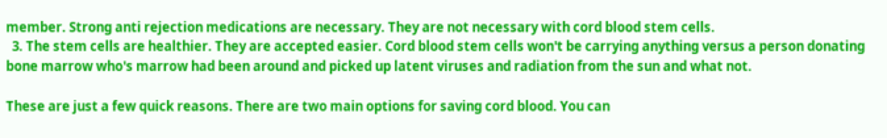member. Strong anti rejection medications are necessary. They are not necessary with cord blood stem cells.
  3. The stem cells are healthier. They are accepted easier. Cord blood stem cells won't be carrying anything versus a person donating bone marrow who's marrow had been around and picked up latent viruses and radiation from the sun and what not.

These are just a few quick reasons. There are two main options for saving cord blood. You can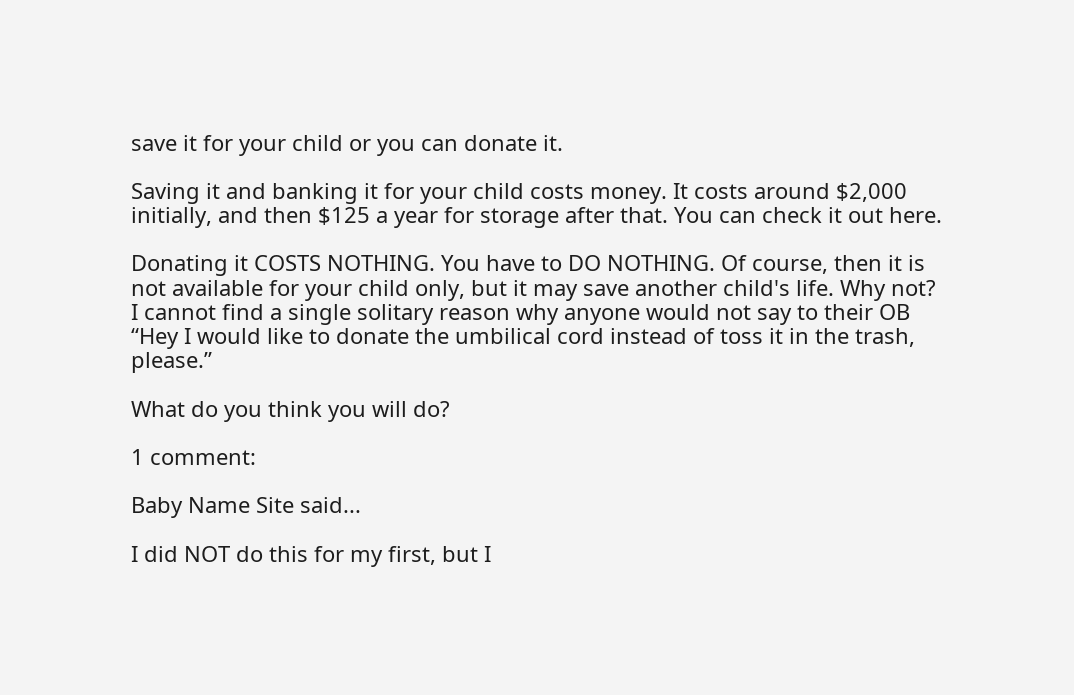save it for your child or you can donate it.

Saving it and banking it for your child costs money. It costs around $2,000 initially, and then $125 a year for storage after that. You can check it out here.

Donating it COSTS NOTHING. You have to DO NOTHING. Of course, then it is not available for your child only, but it may save another child's life. Why not? I cannot find a single solitary reason why anyone would not say to their OB “Hey I would like to donate the umbilical cord instead of toss it in the trash, please.”

What do you think you will do?

1 comment:

Baby Name Site said...

I did NOT do this for my first, but I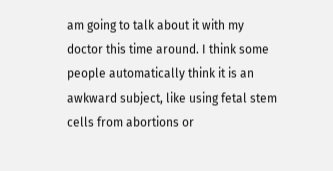am going to talk about it with my doctor this time around. I think some people automatically think it is an awkward subject, like using fetal stem cells from abortions or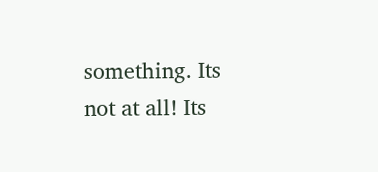something. Its not at all! Its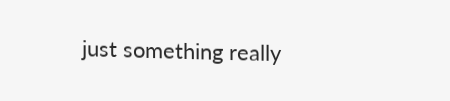just something really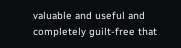valuable and useful and completely guilt-free that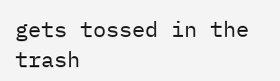gets tossed in the trash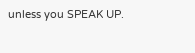unless you SPEAK UP.